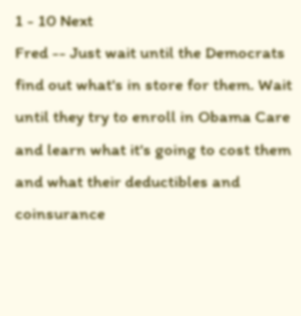1 - 10 Next
Fred -- Just wait until the Democrats find out what's in store for them. Wait until they try to enroll in Obama Care and learn what it's going to cost them and what their deductibles and coinsurance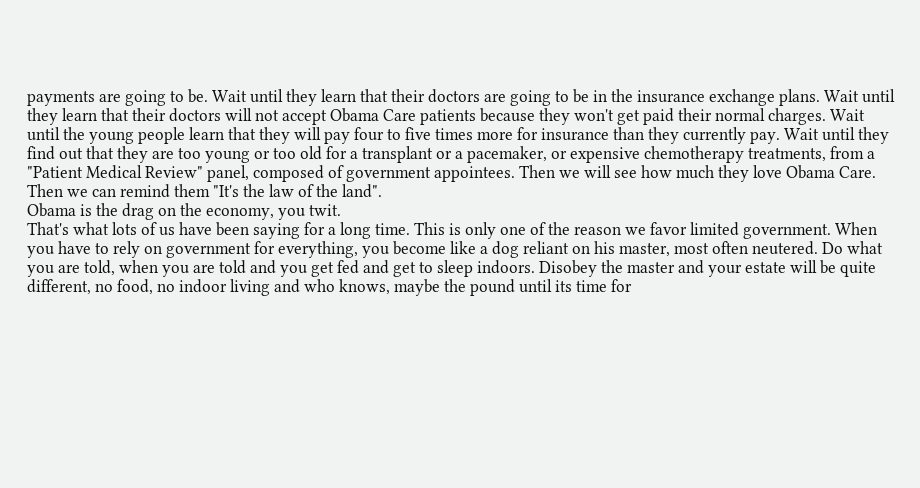payments are going to be. Wait until they learn that their doctors are going to be in the insurance exchange plans. Wait until they learn that their doctors will not accept Obama Care patients because they won't get paid their normal charges. Wait until the young people learn that they will pay four to five times more for insurance than they currently pay. Wait until they find out that they are too young or too old for a transplant or a pacemaker, or expensive chemotherapy treatments, from a "Patient Medical Review" panel, composed of government appointees. Then we will see how much they love Obama Care. Then we can remind them "It's the law of the land".
Obama is the drag on the economy, you twit.
That's what lots of us have been saying for a long time. This is only one of the reason we favor limited government. When you have to rely on government for everything, you become like a dog reliant on his master, most often neutered. Do what you are told, when you are told and you get fed and get to sleep indoors. Disobey the master and your estate will be quite different, no food, no indoor living and who knows, maybe the pound until its time for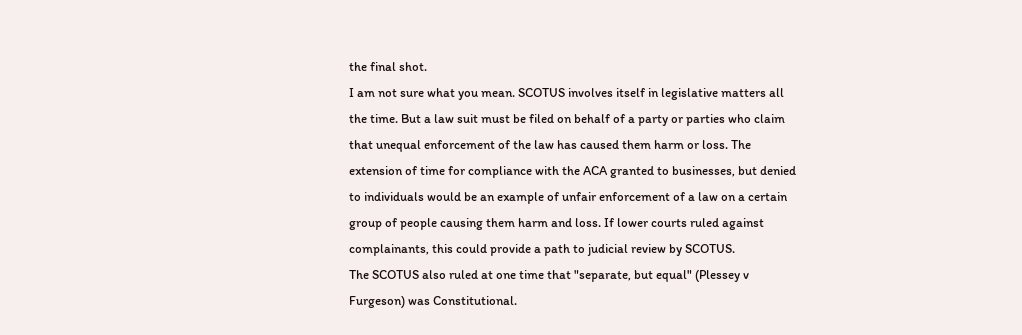the final shot.
I am not sure what you mean. SCOTUS involves itself in legislative matters all the time. But a law suit must be filed on behalf of a party or parties who claim that unequal enforcement of the law has caused them harm or loss. The extension of time for compliance with the ACA granted to businesses, but denied to individuals would be an example of unfair enforcement of a law on a certain group of people causing them harm and loss. If lower courts ruled against complainants, this could provide a path to judicial review by SCOTUS.
The SCOTUS also ruled at one time that "separate, but equal" (Plessey v Furgeson) was Constitutional.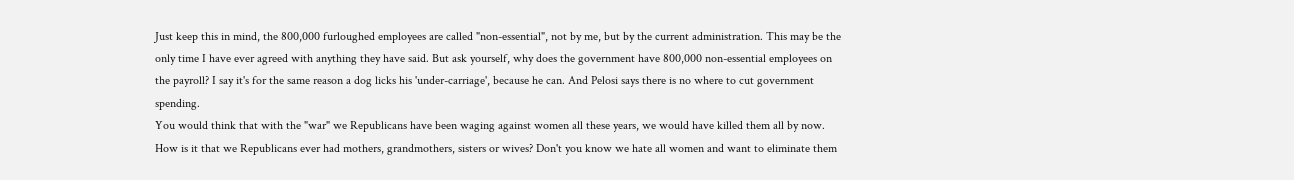Just keep this in mind, the 800,000 furloughed employees are called "non-essential", not by me, but by the current administration. This may be the only time I have ever agreed with anything they have said. But ask yourself, why does the government have 800,000 non-essential employees on the payroll? I say it's for the same reason a dog licks his 'under-carriage', because he can. And Pelosi says there is no where to cut government spending.
You would think that with the "war" we Republicans have been waging against women all these years, we would have killed them all by now. How is it that we Republicans ever had mothers, grandmothers, sisters or wives? Don't you know we hate all women and want to eliminate them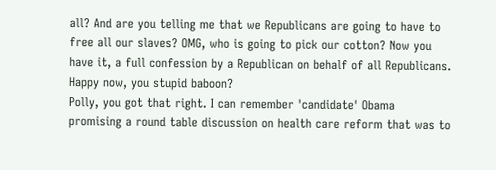all? And are you telling me that we Republicans are going to have to free all our slaves? OMG, who is going to pick our cotton? Now you have it, a full confession by a Republican on behalf of all Republicans. Happy now, you stupid baboon?
Polly, you got that right. I can remember 'candidate' Obama promising a round table discussion on health care reform that was to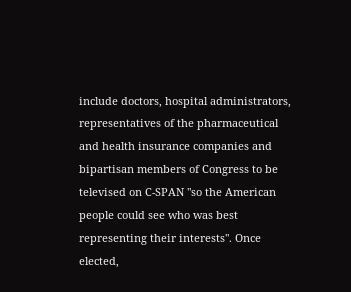include doctors, hospital administrators, representatives of the pharmaceutical and health insurance companies and bipartisan members of Congress to be televised on C-SPAN "so the American people could see who was best representing their interests". Once elected,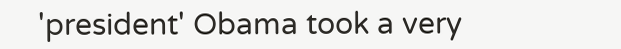'president' Obama took a very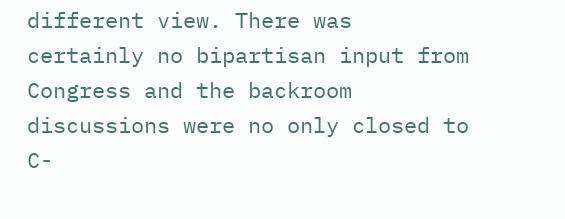different view. There was certainly no bipartisan input from Congress and the backroom discussions were no only closed to C-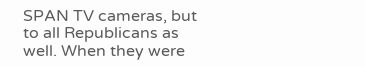SPAN TV cameras, but to all Republicans as well. When they were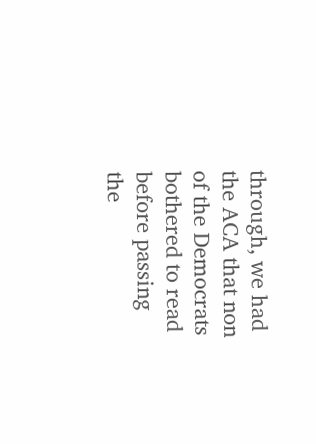through, we had the ACA that non of the Democrats bothered to read before passing the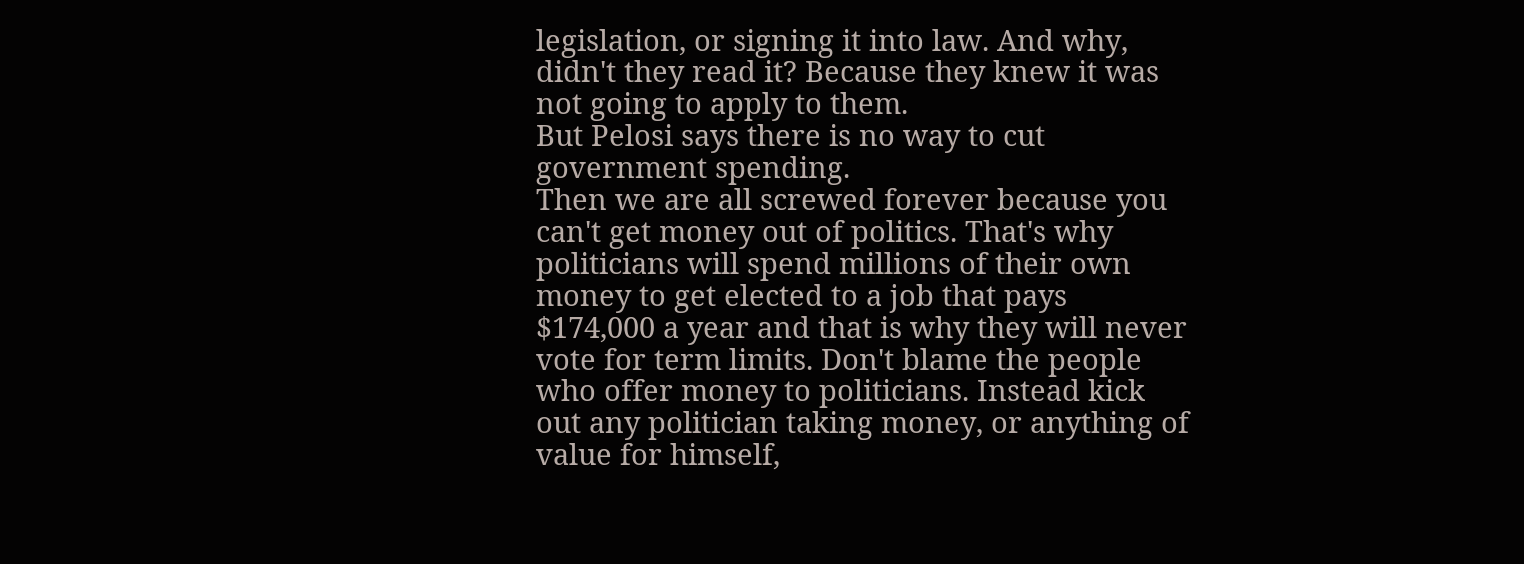legislation, or signing it into law. And why, didn't they read it? Because they knew it was not going to apply to them.
But Pelosi says there is no way to cut government spending.
Then we are all screwed forever because you can't get money out of politics. That's why politicians will spend millions of their own money to get elected to a job that pays $174,000 a year and that is why they will never vote for term limits. Don't blame the people who offer money to politicians. Instead kick out any politician taking money, or anything of value for himself,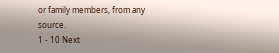or family members, from any source.
1 - 10 Next